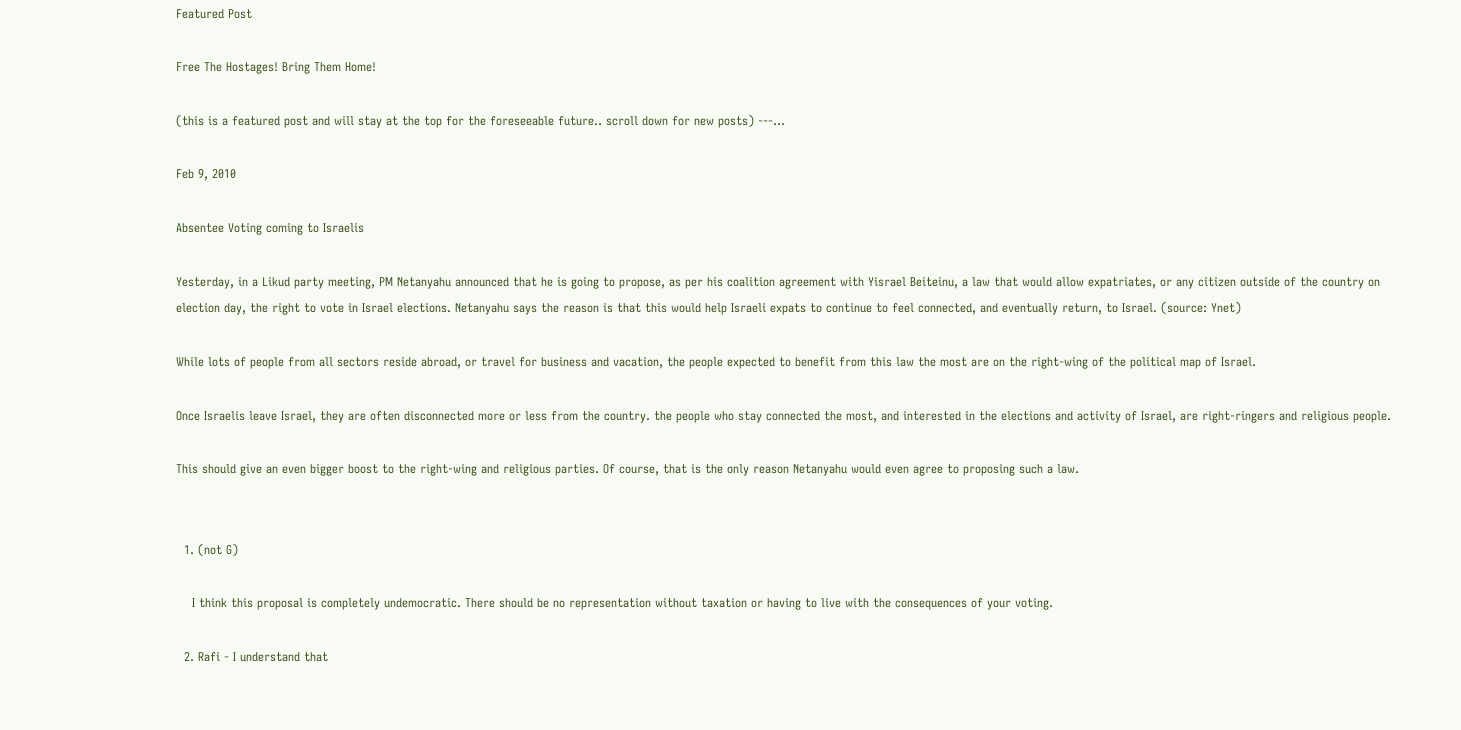Featured Post

Free The Hostages! Bring Them Home!

(this is a featured post and will stay at the top for the foreseeable future.. scroll down for new posts) ---...

Feb 9, 2010

Absentee Voting coming to Israelis

Yesterday, in a Likud party meeting, PM Netanyahu announced that he is going to propose, as per his coalition agreement with Yisrael Beiteinu, a law that would allow expatriates, or any citizen outside of the country on election day, the right to vote in Israel elections. Netanyahu says the reason is that this would help Israeli expats to continue to feel connected, and eventually return, to Israel. (source: Ynet)

While lots of people from all sectors reside abroad, or travel for business and vacation, the people expected to benefit from this law the most are on the right-wing of the political map of Israel.

Once Israelis leave Israel, they are often disconnected more or less from the country. the people who stay connected the most, and interested in the elections and activity of Israel, are right-ringers and religious people.

This should give an even bigger boost to the right-wing and religious parties. Of course, that is the only reason Netanyahu would even agree to proposing such a law.


  1. (not G)

    I think this proposal is completely undemocratic. There should be no representation without taxation or having to live with the consequences of your voting.

  2. Rafi - I understand that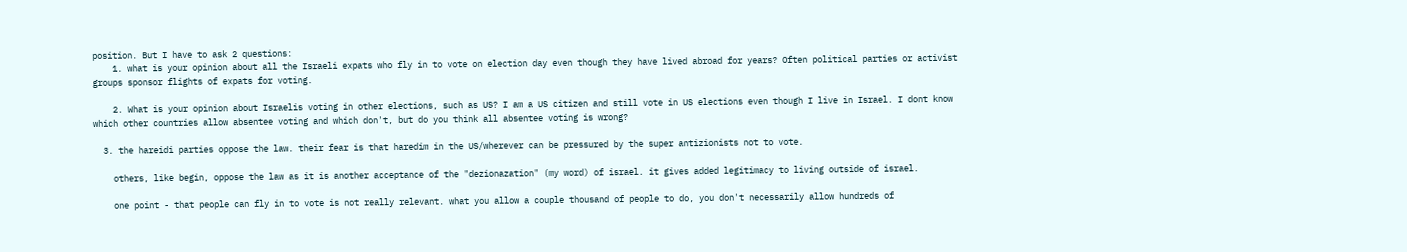position. But I have to ask 2 questions:
    1. what is your opinion about all the Israeli expats who fly in to vote on election day even though they have lived abroad for years? Often political parties or activist groups sponsor flights of expats for voting.

    2. What is your opinion about Israelis voting in other elections, such as US? I am a US citizen and still vote in US elections even though I live in Israel. I dont know which other countries allow absentee voting and which don't, but do you think all absentee voting is wrong?

  3. the hareidi parties oppose the law. their fear is that haredim in the US/wherever can be pressured by the super antizionists not to vote.

    others, like begin, oppose the law as it is another acceptance of the "dezionazation" (my word) of israel. it gives added legitimacy to living outside of israel.

    one point - that people can fly in to vote is not really relevant. what you allow a couple thousand of people to do, you don't necessarily allow hundreds of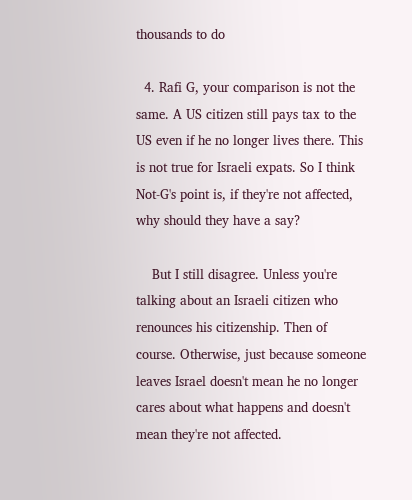thousands to do

  4. Rafi G, your comparison is not the same. A US citizen still pays tax to the US even if he no longer lives there. This is not true for Israeli expats. So I think Not-G's point is, if they're not affected, why should they have a say?

    But I still disagree. Unless you're talking about an Israeli citizen who renounces his citizenship. Then of course. Otherwise, just because someone leaves Israel doesn't mean he no longer cares about what happens and doesn't mean they're not affected.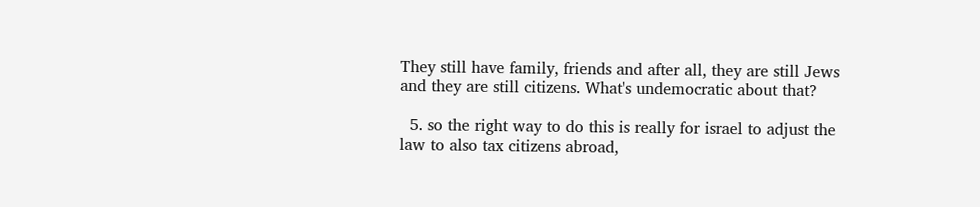They still have family, friends and after all, they are still Jews and they are still citizens. What's undemocratic about that?

  5. so the right way to do this is really for israel to adjust the law to also tax citizens abroad,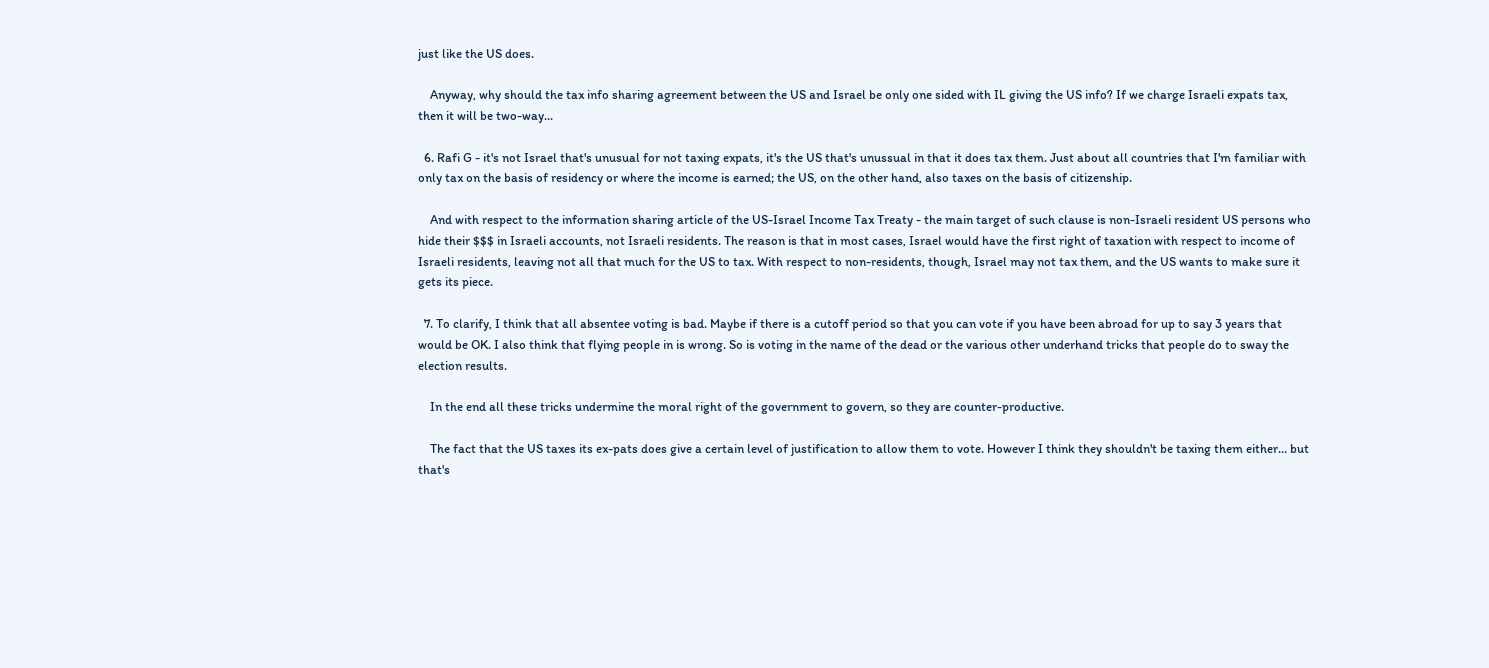just like the US does.

    Anyway, why should the tax info sharing agreement between the US and Israel be only one sided with IL giving the US info? If we charge Israeli expats tax, then it will be two-way...

  6. Rafi G - it's not Israel that's unusual for not taxing expats, it's the US that's unussual in that it does tax them. Just about all countries that I'm familiar with only tax on the basis of residency or where the income is earned; the US, on the other hand, also taxes on the basis of citizenship.

    And with respect to the information sharing article of the US-Israel Income Tax Treaty - the main target of such clause is non-Israeli resident US persons who hide their $$$ in Israeli accounts, not Israeli residents. The reason is that in most cases, Israel would have the first right of taxation with respect to income of Israeli residents, leaving not all that much for the US to tax. With respect to non-residents, though, Israel may not tax them, and the US wants to make sure it gets its piece.

  7. To clarify, I think that all absentee voting is bad. Maybe if there is a cutoff period so that you can vote if you have been abroad for up to say 3 years that would be OK. I also think that flying people in is wrong. So is voting in the name of the dead or the various other underhand tricks that people do to sway the election results.

    In the end all these tricks undermine the moral right of the government to govern, so they are counter-productive.

    The fact that the US taxes its ex-pats does give a certain level of justification to allow them to vote. However I think they shouldn't be taxing them either... but that's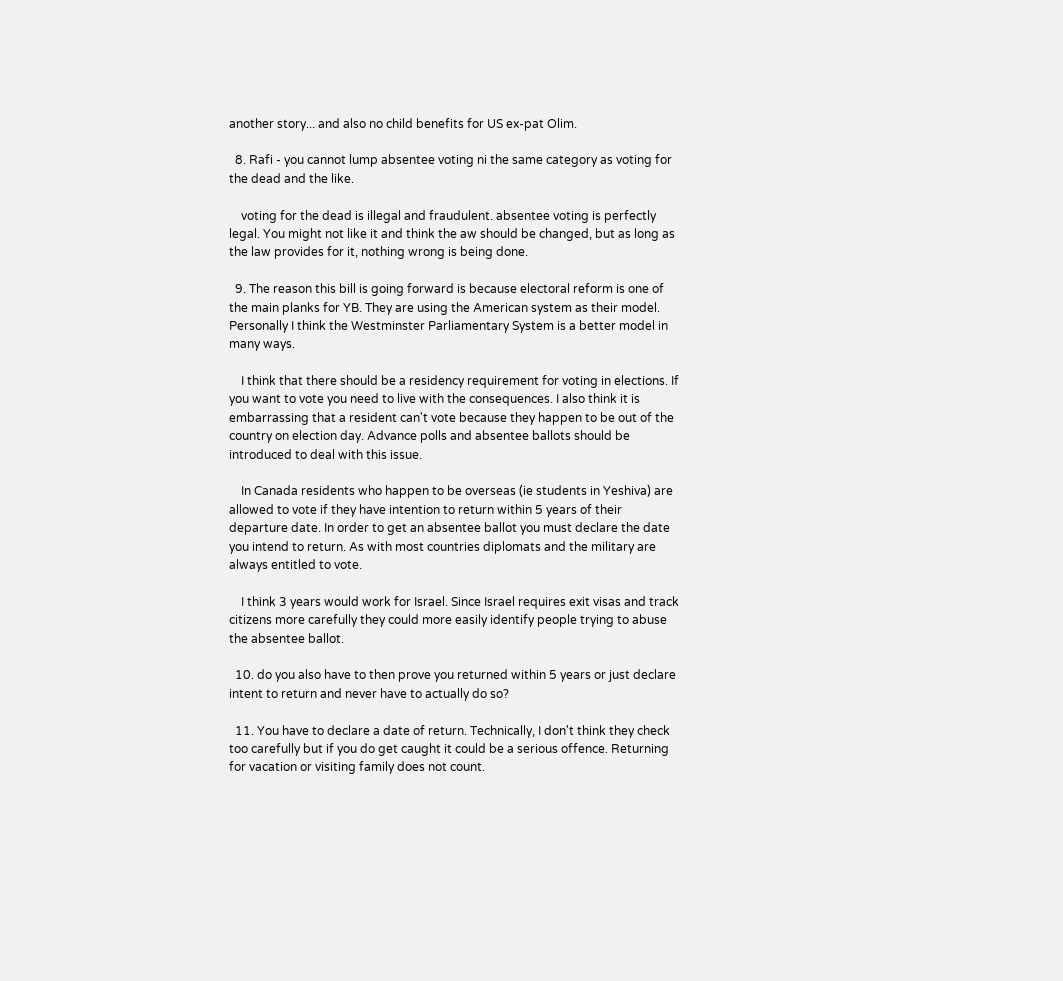another story... and also no child benefits for US ex-pat Olim.

  8. Rafi - you cannot lump absentee voting ni the same category as voting for the dead and the like.

    voting for the dead is illegal and fraudulent. absentee voting is perfectly legal. You might not like it and think the aw should be changed, but as long as the law provides for it, nothing wrong is being done.

  9. The reason this bill is going forward is because electoral reform is one of the main planks for YB. They are using the American system as their model. Personally I think the Westminster Parliamentary System is a better model in many ways.

    I think that there should be a residency requirement for voting in elections. If you want to vote you need to live with the consequences. I also think it is embarrassing that a resident can't vote because they happen to be out of the country on election day. Advance polls and absentee ballots should be introduced to deal with this issue.

    In Canada residents who happen to be overseas (ie students in Yeshiva) are allowed to vote if they have intention to return within 5 years of their departure date. In order to get an absentee ballot you must declare the date you intend to return. As with most countries diplomats and the military are always entitled to vote.

    I think 3 years would work for Israel. Since Israel requires exit visas and track citizens more carefully they could more easily identify people trying to abuse the absentee ballot.

  10. do you also have to then prove you returned within 5 years or just declare intent to return and never have to actually do so?

  11. You have to declare a date of return. Technically, I don't think they check too carefully but if you do get caught it could be a serious offence. Returning for vacation or visiting family does not count.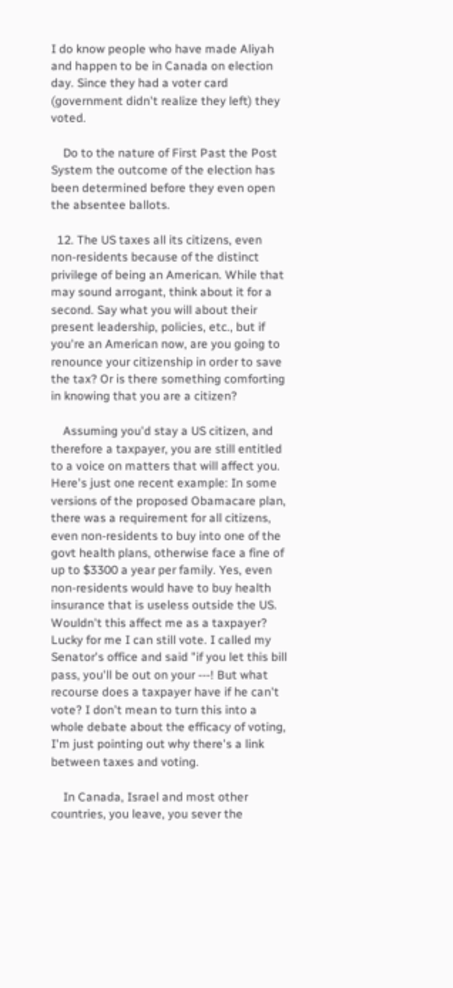I do know people who have made Aliyah and happen to be in Canada on election day. Since they had a voter card (government didn't realize they left) they voted.

    Do to the nature of First Past the Post System the outcome of the election has been determined before they even open the absentee ballots.

  12. The US taxes all its citizens, even non-residents because of the distinct privilege of being an American. While that may sound arrogant, think about it for a second. Say what you will about their present leadership, policies, etc., but if you're an American now, are you going to renounce your citizenship in order to save the tax? Or is there something comforting in knowing that you are a citizen?

    Assuming you'd stay a US citizen, and therefore a taxpayer, you are still entitled to a voice on matters that will affect you. Here's just one recent example: In some versions of the proposed Obamacare plan, there was a requirement for all citizens, even non-residents to buy into one of the govt health plans, otherwise face a fine of up to $3300 a year per family. Yes, even non-residents would have to buy health insurance that is useless outside the US. Wouldn't this affect me as a taxpayer? Lucky for me I can still vote. I called my Senator's office and said "if you let this bill pass, you'll be out on your ---! But what recourse does a taxpayer have if he can't vote? I don't mean to turn this into a whole debate about the efficacy of voting, I'm just pointing out why there's a link between taxes and voting.

    In Canada, Israel and most other countries, you leave, you sever the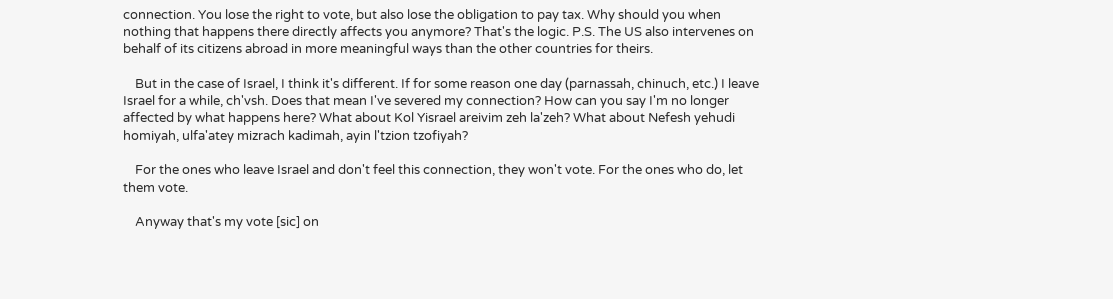connection. You lose the right to vote, but also lose the obligation to pay tax. Why should you when nothing that happens there directly affects you anymore? That's the logic. P.S. The US also intervenes on behalf of its citizens abroad in more meaningful ways than the other countries for theirs.

    But in the case of Israel, I think it's different. If for some reason one day (parnassah, chinuch, etc.) I leave Israel for a while, ch'vsh. Does that mean I've severed my connection? How can you say I'm no longer affected by what happens here? What about Kol Yisrael areivim zeh la'zeh? What about Nefesh yehudi homiyah, ulfa'atey mizrach kadimah, ayin l'tzion tzofiyah?

    For the ones who leave Israel and don't feel this connection, they won't vote. For the ones who do, let them vote.

    Anyway that's my vote [sic] on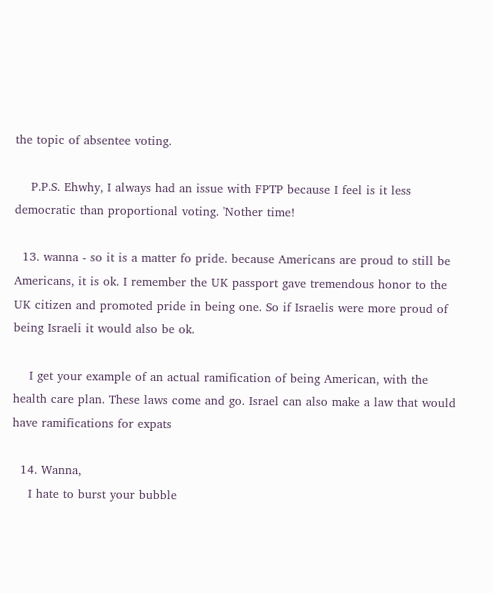the topic of absentee voting.

    P.P.S. Ehwhy, I always had an issue with FPTP because I feel is it less democratic than proportional voting. 'Nother time!

  13. wanna - so it is a matter fo pride. because Americans are proud to still be Americans, it is ok. I remember the UK passport gave tremendous honor to the UK citizen and promoted pride in being one. So if Israelis were more proud of being Israeli it would also be ok.

    I get your example of an actual ramification of being American, with the health care plan. These laws come and go. Israel can also make a law that would have ramifications for expats

  14. Wanna,
    I hate to burst your bubble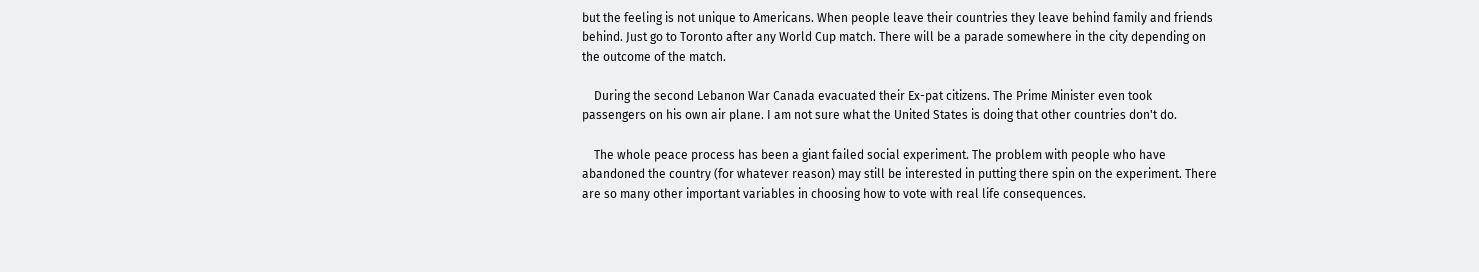but the feeling is not unique to Americans. When people leave their countries they leave behind family and friends behind. Just go to Toronto after any World Cup match. There will be a parade somewhere in the city depending on the outcome of the match.

    During the second Lebanon War Canada evacuated their Ex-pat citizens. The Prime Minister even took passengers on his own air plane. I am not sure what the United States is doing that other countries don't do.

    The whole peace process has been a giant failed social experiment. The problem with people who have abandoned the country (for whatever reason) may still be interested in putting there spin on the experiment. There are so many other important variables in choosing how to vote with real life consequences.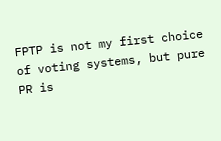FPTP is not my first choice of voting systems, but pure PR is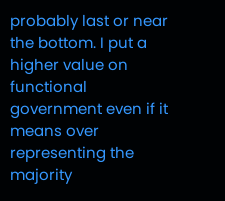probably last or near the bottom. I put a higher value on functional government even if it means over representing the majority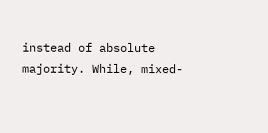instead of absolute majority. While, mixed-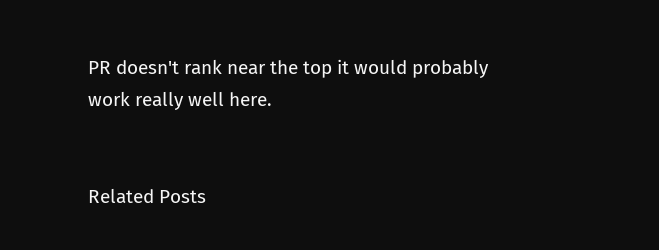PR doesn't rank near the top it would probably work really well here.


Related Posts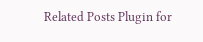Related Posts Plugin for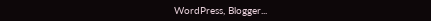WordPress, Blogger...